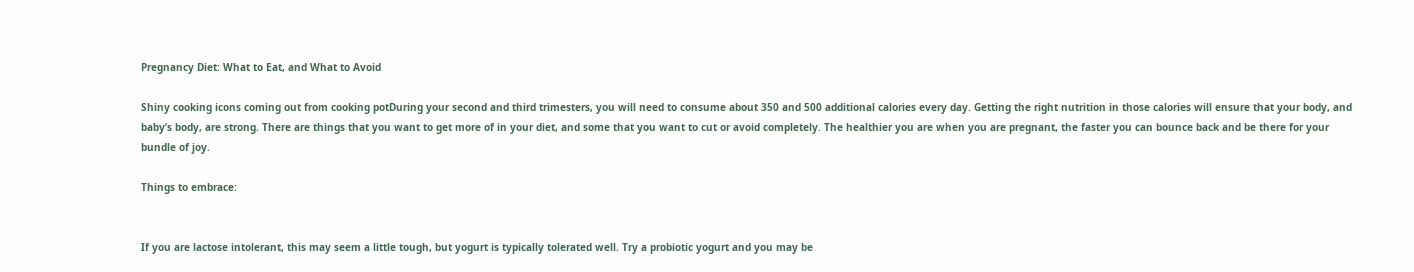Pregnancy Diet: What to Eat, and What to Avoid

Shiny cooking icons coming out from cooking potDuring your second and third trimesters, you will need to consume about 350 and 500 additional calories every day. Getting the right nutrition in those calories will ensure that your body, and baby’s body, are strong. There are things that you want to get more of in your diet, and some that you want to cut or avoid completely. The healthier you are when you are pregnant, the faster you can bounce back and be there for your bundle of joy.

Things to embrace:


If you are lactose intolerant, this may seem a little tough, but yogurt is typically tolerated well. Try a probiotic yogurt and you may be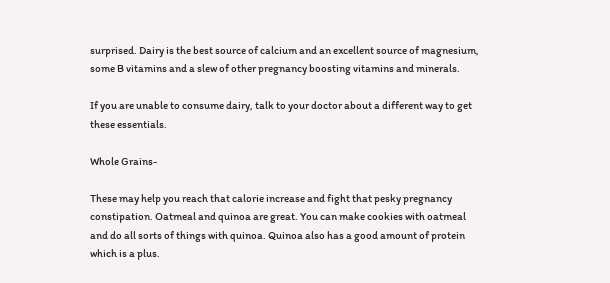surprised. Dairy is the best source of calcium and an excellent source of magnesium, some B vitamins and a slew of other pregnancy boosting vitamins and minerals.

If you are unable to consume dairy, talk to your doctor about a different way to get these essentials.

Whole Grains-

These may help you reach that calorie increase and fight that pesky pregnancy constipation. Oatmeal and quinoa are great. You can make cookies with oatmeal and do all sorts of things with quinoa. Quinoa also has a good amount of protein which is a plus.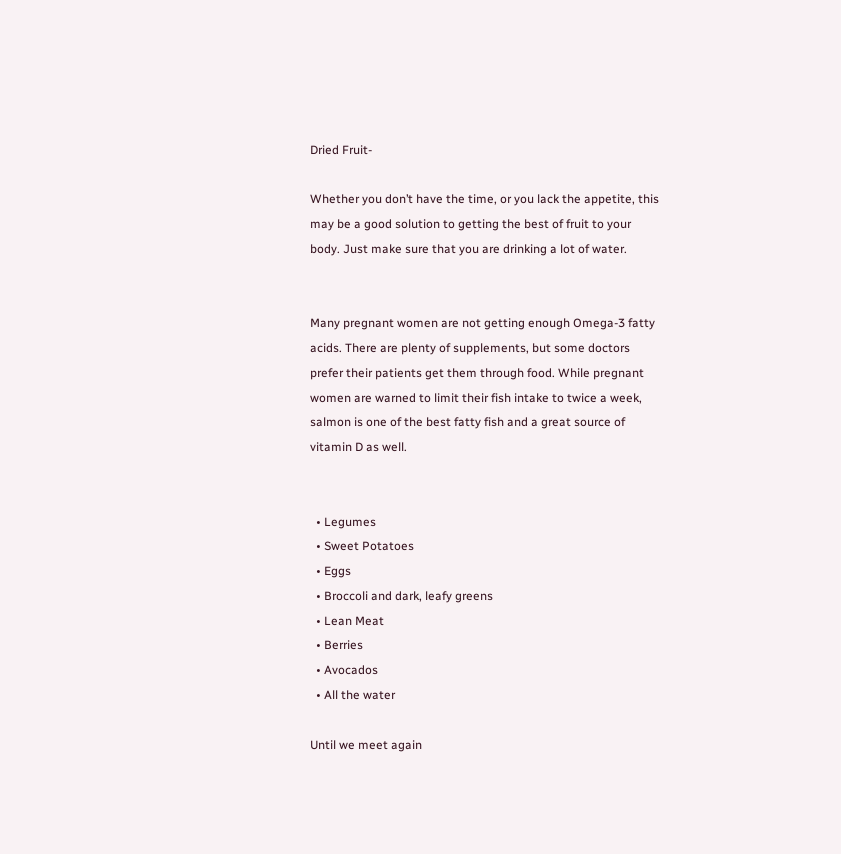Dried Fruit-

Whether you don’t have the time, or you lack the appetite, this may be a good solution to getting the best of fruit to your body. Just make sure that you are drinking a lot of water.


Many pregnant women are not getting enough Omega-3 fatty acids. There are plenty of supplements, but some doctors prefer their patients get them through food. While pregnant women are warned to limit their fish intake to twice a week, salmon is one of the best fatty fish and a great source of vitamin D as well.


  • Legumes
  • Sweet Potatoes
  • Eggs
  • Broccoli and dark, leafy greens
  • Lean Meat
  • Berries
  • Avocados
  • All the water

Until we meet again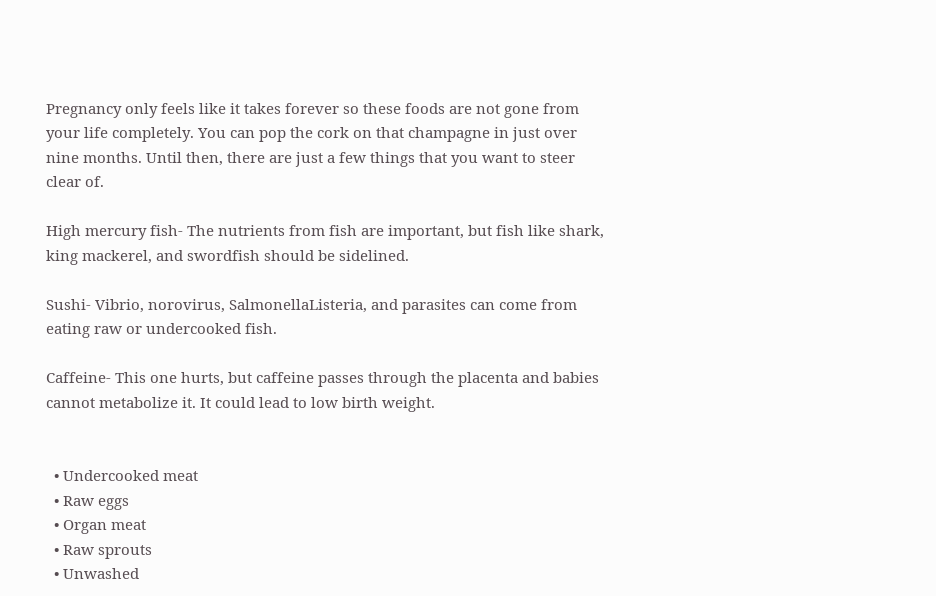Pregnancy only feels like it takes forever so these foods are not gone from your life completely. You can pop the cork on that champagne in just over nine months. Until then, there are just a few things that you want to steer clear of.

High mercury fish- The nutrients from fish are important, but fish like shark, king mackerel, and swordfish should be sidelined.

Sushi- Vibrio, norovirus, SalmonellaListeria, and parasites can come from eating raw or undercooked fish.

Caffeine- This one hurts, but caffeine passes through the placenta and babies cannot metabolize it. It could lead to low birth weight.


  • Undercooked meat
  • Raw eggs
  • Organ meat
  • Raw sprouts
  • Unwashed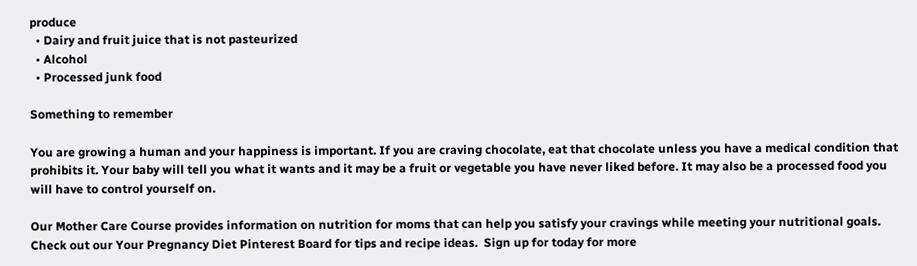produce
  • Dairy and fruit juice that is not pasteurized
  • Alcohol
  • Processed junk food

Something to remember

You are growing a human and your happiness is important. If you are craving chocolate, eat that chocolate unless you have a medical condition that prohibits it. Your baby will tell you what it wants and it may be a fruit or vegetable you have never liked before. It may also be a processed food you will have to control yourself on.

Our Mother Care Course provides information on nutrition for moms that can help you satisfy your cravings while meeting your nutritional goals. Check out our Your Pregnancy Diet Pinterest Board for tips and recipe ideas.  Sign up for today for more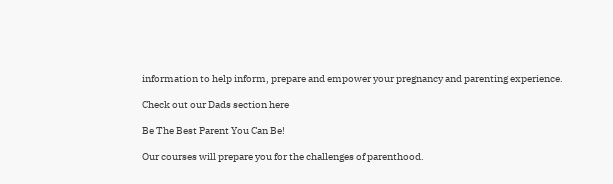information to help inform, prepare and empower your pregnancy and parenting experience.

Check out our Dads section here

Be The Best Parent You Can Be!

Our courses will prepare you for the challenges of parenthood.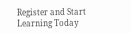Register and Start Learning Today